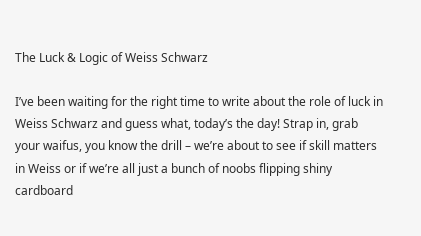The Luck & Logic of Weiss Schwarz

I’ve been waiting for the right time to write about the role of luck in Weiss Schwarz and guess what, today’s the day! Strap in, grab your waifus, you know the drill – we’re about to see if skill matters in Weiss or if we’re all just a bunch of noobs flipping shiny cardboard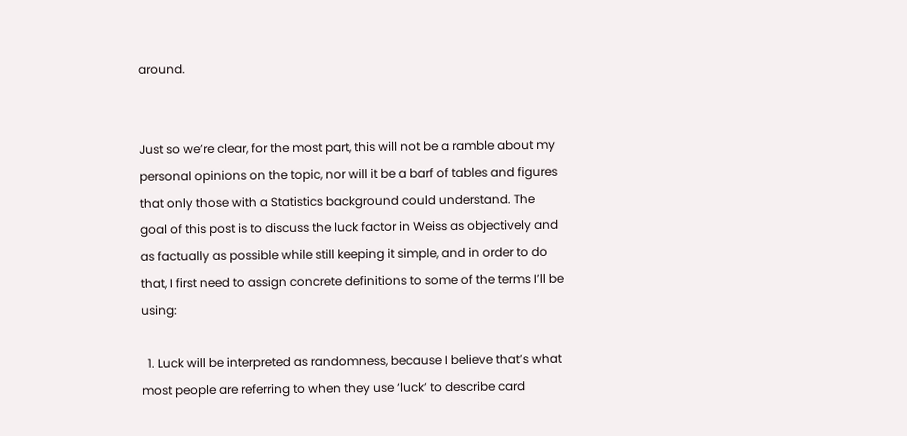around.


Just so we’re clear, for the most part, this will not be a ramble about my personal opinions on the topic, nor will it be a barf of tables and figures that only those with a Statistics background could understand. The goal of this post is to discuss the luck factor in Weiss as objectively and as factually as possible while still keeping it simple, and in order to do that, I first need to assign concrete definitions to some of the terms I’ll be using:

  1. Luck will be interpreted as randomness, because I believe that’s what most people are referring to when they use ‘luck’ to describe card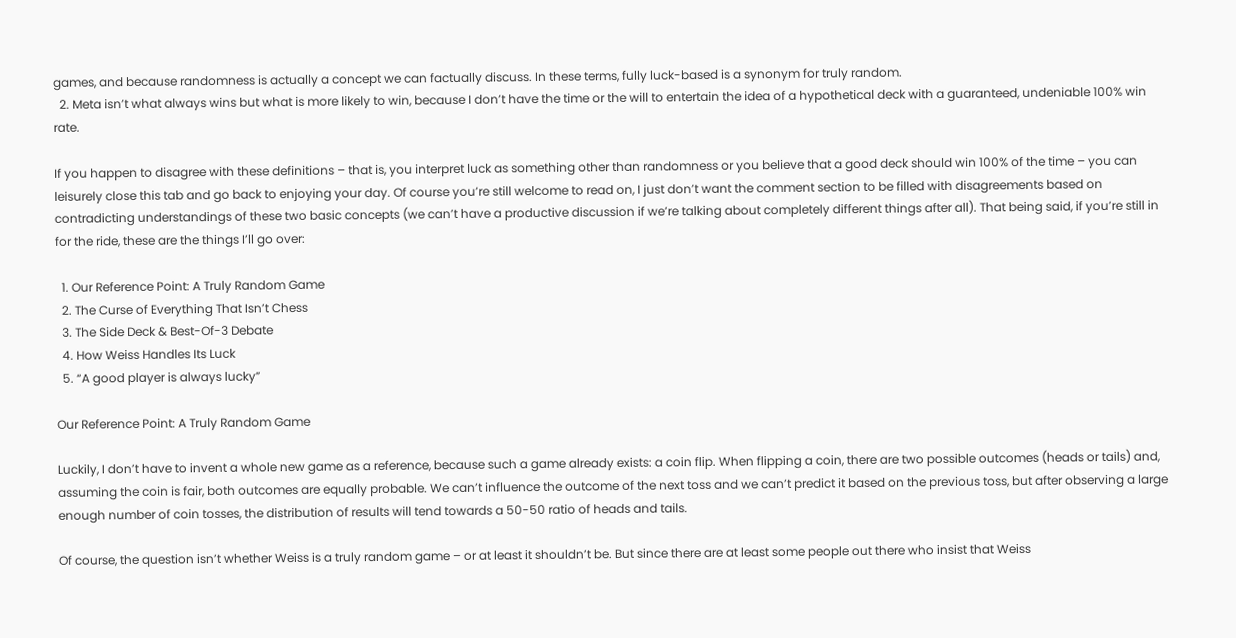games, and because randomness is actually a concept we can factually discuss. In these terms, fully luck-based is a synonym for truly random.
  2. Meta isn’t what always wins but what is more likely to win, because I don’t have the time or the will to entertain the idea of a hypothetical deck with a guaranteed, undeniable 100% win rate.

If you happen to disagree with these definitions – that is, you interpret luck as something other than randomness or you believe that a good deck should win 100% of the time – you can leisurely close this tab and go back to enjoying your day. Of course you’re still welcome to read on, I just don’t want the comment section to be filled with disagreements based on contradicting understandings of these two basic concepts (we can’t have a productive discussion if we’re talking about completely different things after all). That being said, if you’re still in for the ride, these are the things I’ll go over:

  1. Our Reference Point: A Truly Random Game
  2. The Curse of Everything That Isn’t Chess
  3. The Side Deck & Best-Of-3 Debate
  4. How Weiss Handles Its Luck
  5. “A good player is always lucky”

Our Reference Point: A Truly Random Game

Luckily, I don’t have to invent a whole new game as a reference, because such a game already exists: a coin flip. When flipping a coin, there are two possible outcomes (heads or tails) and, assuming the coin is fair, both outcomes are equally probable. We can’t influence the outcome of the next toss and we can’t predict it based on the previous toss, but after observing a large enough number of coin tosses, the distribution of results will tend towards a 50-50 ratio of heads and tails.

Of course, the question isn’t whether Weiss is a truly random game – or at least it shouldn’t be. But since there are at least some people out there who insist that Weiss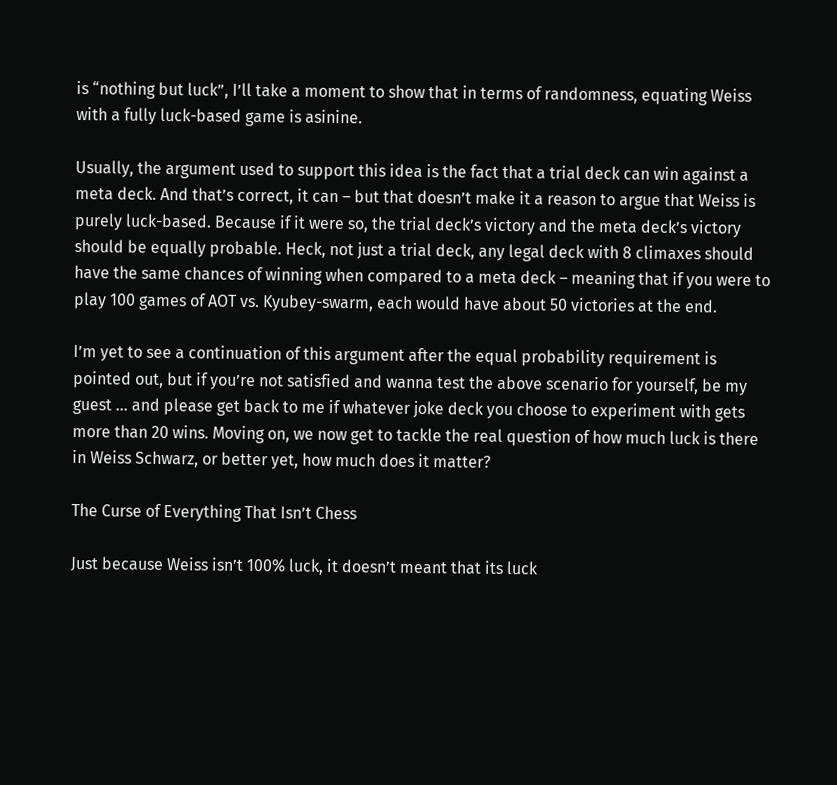is “nothing but luck”, I’ll take a moment to show that in terms of randomness, equating Weiss with a fully luck-based game is asinine.

Usually, the argument used to support this idea is the fact that a trial deck can win against a meta deck. And that’s correct, it can – but that doesn’t make it a reason to argue that Weiss is purely luck-based. Because if it were so, the trial deck’s victory and the meta deck’s victory should be equally probable. Heck, not just a trial deck, any legal deck with 8 climaxes should have the same chances of winning when compared to a meta deck – meaning that if you were to play 100 games of AOT vs. Kyubey-swarm, each would have about 50 victories at the end.

I’m yet to see a continuation of this argument after the equal probability requirement is pointed out, but if you’re not satisfied and wanna test the above scenario for yourself, be my guest … and please get back to me if whatever joke deck you choose to experiment with gets more than 20 wins. Moving on, we now get to tackle the real question of how much luck is there in Weiss Schwarz, or better yet, how much does it matter?

The Curse of Everything That Isn’t Chess

Just because Weiss isn’t 100% luck, it doesn’t meant that its luck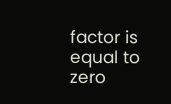factor is equal to zero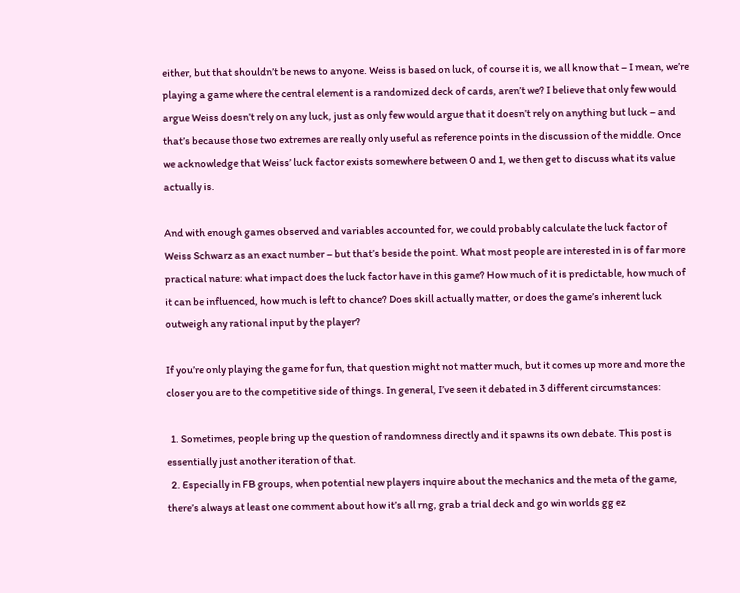either, but that shouldn’t be news to anyone. Weiss is based on luck, of course it is, we all know that – I mean, we’re playing a game where the central element is a randomized deck of cards, aren’t we? I believe that only few would argue Weiss doesn’t rely on any luck, just as only few would argue that it doesn’t rely on anything but luck – and that’s because those two extremes are really only useful as reference points in the discussion of the middle. Once we acknowledge that Weiss’ luck factor exists somewhere between 0 and 1, we then get to discuss what its value actually is.

And with enough games observed and variables accounted for, we could probably calculate the luck factor of Weiss Schwarz as an exact number – but that’s beside the point. What most people are interested in is of far more practical nature: what impact does the luck factor have in this game? How much of it is predictable, how much of it can be influenced, how much is left to chance? Does skill actually matter, or does the game’s inherent luck outweigh any rational input by the player?

If you’re only playing the game for fun, that question might not matter much, but it comes up more and more the closer you are to the competitive side of things. In general, I’ve seen it debated in 3 different circumstances:

  1. Sometimes, people bring up the question of randomness directly and it spawns its own debate. This post is essentially just another iteration of that.
  2. Especially in FB groups, when potential new players inquire about the mechanics and the meta of the game, there’s always at least one comment about how it’s all rng, grab a trial deck and go win worlds gg ez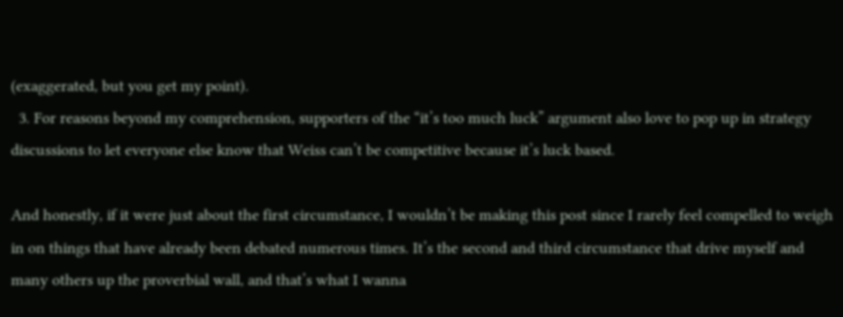(exaggerated, but you get my point).
  3. For reasons beyond my comprehension, supporters of the “it’s too much luck” argument also love to pop up in strategy discussions to let everyone else know that Weiss can’t be competitive because it’s luck based.

And honestly, if it were just about the first circumstance, I wouldn’t be making this post since I rarely feel compelled to weigh in on things that have already been debated numerous times. It’s the second and third circumstance that drive myself and many others up the proverbial wall, and that’s what I wanna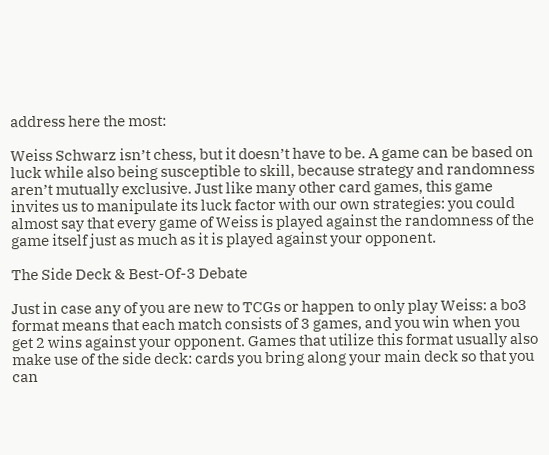address here the most:

Weiss Schwarz isn’t chess, but it doesn’t have to be. A game can be based on luck while also being susceptible to skill, because strategy and randomness aren’t mutually exclusive. Just like many other card games, this game invites us to manipulate its luck factor with our own strategies: you could almost say that every game of Weiss is played against the randomness of the game itself just as much as it is played against your opponent.

The Side Deck & Best-Of-3 Debate

Just in case any of you are new to TCGs or happen to only play Weiss: a bo3 format means that each match consists of 3 games, and you win when you get 2 wins against your opponent. Games that utilize this format usually also make use of the side deck: cards you bring along your main deck so that you can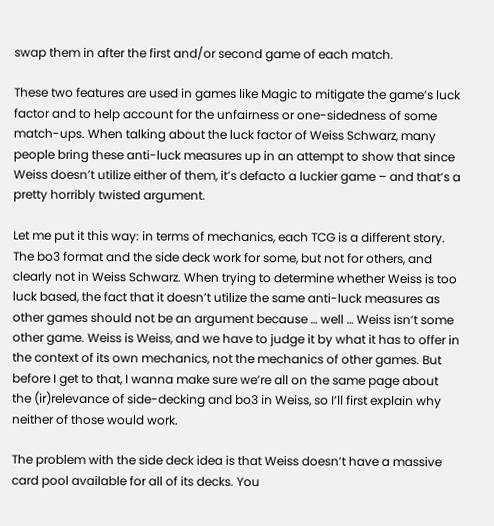swap them in after the first and/or second game of each match.

These two features are used in games like Magic to mitigate the game’s luck factor and to help account for the unfairness or one-sidedness of some match-ups. When talking about the luck factor of Weiss Schwarz, many people bring these anti-luck measures up in an attempt to show that since Weiss doesn’t utilize either of them, it’s defacto a luckier game – and that’s a pretty horribly twisted argument.

Let me put it this way: in terms of mechanics, each TCG is a different story. The bo3 format and the side deck work for some, but not for others, and clearly not in Weiss Schwarz. When trying to determine whether Weiss is too luck based, the fact that it doesn’t utilize the same anti-luck measures as other games should not be an argument because … well … Weiss isn’t some other game. Weiss is Weiss, and we have to judge it by what it has to offer in the context of its own mechanics, not the mechanics of other games. But before I get to that, I wanna make sure we’re all on the same page about the (ir)relevance of side-decking and bo3 in Weiss, so I’ll first explain why neither of those would work.

The problem with the side deck idea is that Weiss doesn’t have a massive card pool available for all of its decks. You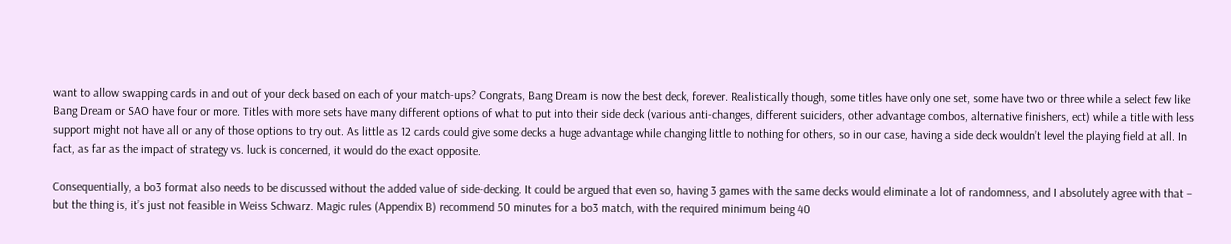want to allow swapping cards in and out of your deck based on each of your match-ups? Congrats, Bang Dream is now the best deck, forever. Realistically though, some titles have only one set, some have two or three while a select few like Bang Dream or SAO have four or more. Titles with more sets have many different options of what to put into their side deck (various anti-changes, different suiciders, other advantage combos, alternative finishers, ect) while a title with less support might not have all or any of those options to try out. As little as 12 cards could give some decks a huge advantage while changing little to nothing for others, so in our case, having a side deck wouldn’t level the playing field at all. In fact, as far as the impact of strategy vs. luck is concerned, it would do the exact opposite.

Consequentially, a bo3 format also needs to be discussed without the added value of side-decking. It could be argued that even so, having 3 games with the same decks would eliminate a lot of randomness, and I absolutely agree with that – but the thing is, it’s just not feasible in Weiss Schwarz. Magic rules (Appendix B) recommend 50 minutes for a bo3 match, with the required minimum being 40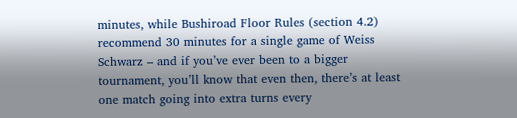minutes, while Bushiroad Floor Rules (section 4.2) recommend 30 minutes for a single game of Weiss Schwarz – and if you’ve ever been to a bigger tournament, you’ll know that even then, there’s at least one match going into extra turns every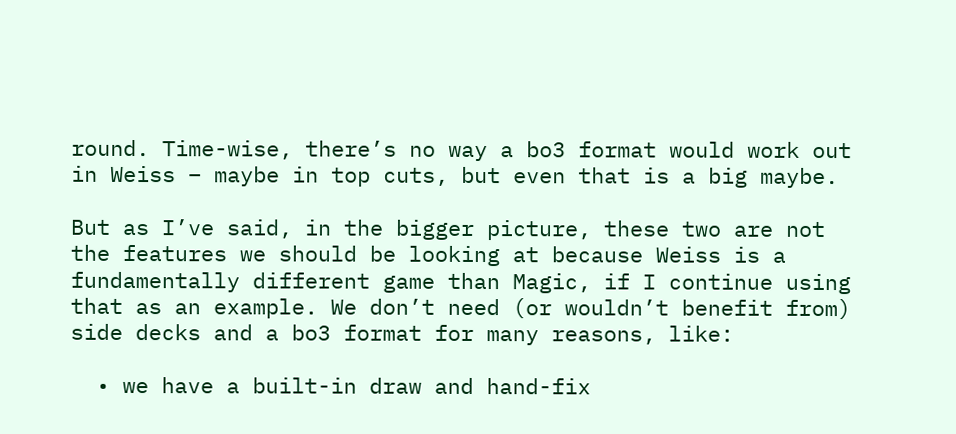round. Time-wise, there’s no way a bo3 format would work out in Weiss – maybe in top cuts, but even that is a big maybe.

But as I’ve said, in the bigger picture, these two are not the features we should be looking at because Weiss is a fundamentally different game than Magic, if I continue using that as an example. We don’t need (or wouldn’t benefit from) side decks and a bo3 format for many reasons, like:

  • we have a built-in draw and hand-fix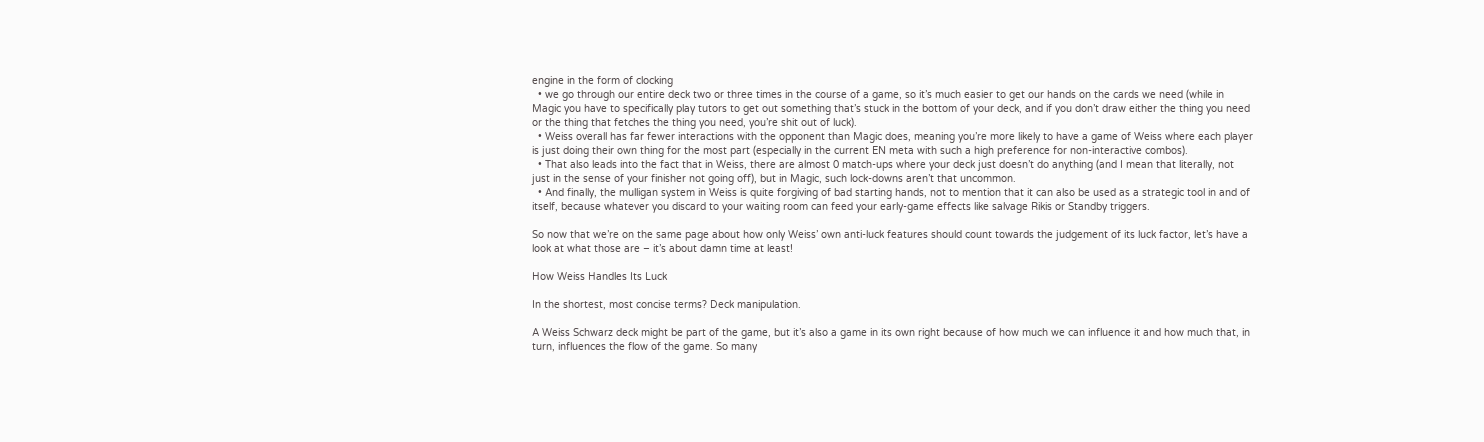engine in the form of clocking
  • we go through our entire deck two or three times in the course of a game, so it’s much easier to get our hands on the cards we need (while in Magic you have to specifically play tutors to get out something that’s stuck in the bottom of your deck, and if you don’t draw either the thing you need or the thing that fetches the thing you need, you’re shit out of luck).
  • Weiss overall has far fewer interactions with the opponent than Magic does, meaning you’re more likely to have a game of Weiss where each player is just doing their own thing for the most part (especially in the current EN meta with such a high preference for non-interactive combos).
  • That also leads into the fact that in Weiss, there are almost 0 match-ups where your deck just doesn’t do anything (and I mean that literally, not just in the sense of your finisher not going off), but in Magic, such lock-downs aren’t that uncommon.
  • And finally, the mulligan system in Weiss is quite forgiving of bad starting hands, not to mention that it can also be used as a strategic tool in and of itself, because whatever you discard to your waiting room can feed your early-game effects like salvage Rikis or Standby triggers.

So now that we’re on the same page about how only Weiss’ own anti-luck features should count towards the judgement of its luck factor, let’s have a look at what those are – it’s about damn time at least!

How Weiss Handles Its Luck

In the shortest, most concise terms? Deck manipulation.

A Weiss Schwarz deck might be part of the game, but it’s also a game in its own right because of how much we can influence it and how much that, in turn, influences the flow of the game. So many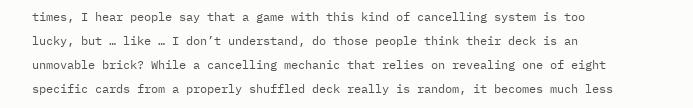times, I hear people say that a game with this kind of cancelling system is too lucky, but … like … I don’t understand, do those people think their deck is an unmovable brick? While a cancelling mechanic that relies on revealing one of eight specific cards from a properly shuffled deck really is random, it becomes much less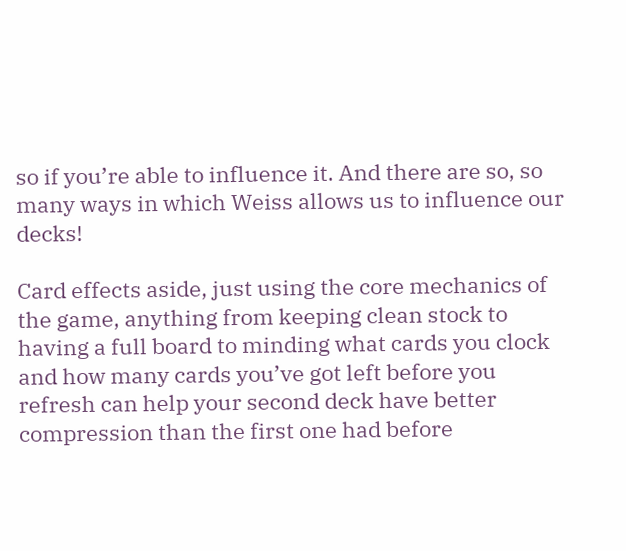so if you’re able to influence it. And there are so, so many ways in which Weiss allows us to influence our decks!

Card effects aside, just using the core mechanics of the game, anything from keeping clean stock to having a full board to minding what cards you clock and how many cards you’ve got left before you refresh can help your second deck have better compression than the first one had before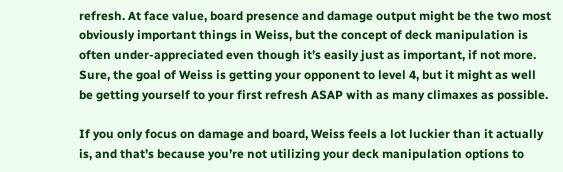refresh. At face value, board presence and damage output might be the two most obviously important things in Weiss, but the concept of deck manipulation is often under-appreciated even though it’s easily just as important, if not more. Sure, the goal of Weiss is getting your opponent to level 4, but it might as well be getting yourself to your first refresh ASAP with as many climaxes as possible.

If you only focus on damage and board, Weiss feels a lot luckier than it actually is, and that’s because you’re not utilizing your deck manipulation options to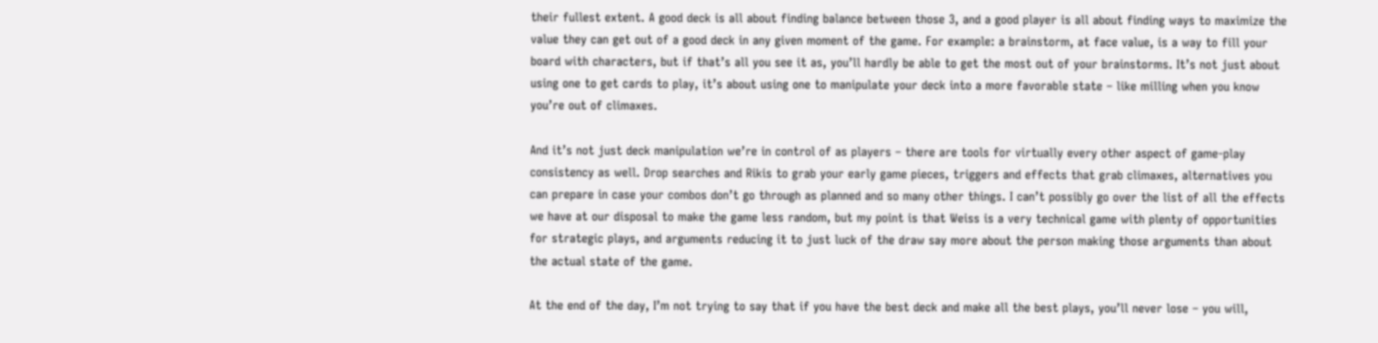their fullest extent. A good deck is all about finding balance between those 3, and a good player is all about finding ways to maximize the value they can get out of a good deck in any given moment of the game. For example: a brainstorm, at face value, is a way to fill your board with characters, but if that’s all you see it as, you’ll hardly be able to get the most out of your brainstorms. It’s not just about using one to get cards to play, it’s about using one to manipulate your deck into a more favorable state – like milling when you know you’re out of climaxes.

And it’s not just deck manipulation we’re in control of as players – there are tools for virtually every other aspect of game-play consistency as well. Drop searches and Rikis to grab your early game pieces, triggers and effects that grab climaxes, alternatives you can prepare in case your combos don’t go through as planned and so many other things. I can’t possibly go over the list of all the effects we have at our disposal to make the game less random, but my point is that Weiss is a very technical game with plenty of opportunities for strategic plays, and arguments reducing it to just luck of the draw say more about the person making those arguments than about the actual state of the game.

At the end of the day, I’m not trying to say that if you have the best deck and make all the best plays, you’ll never lose – you will,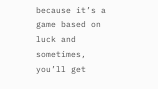because it’s a game based on luck and sometimes, you’ll get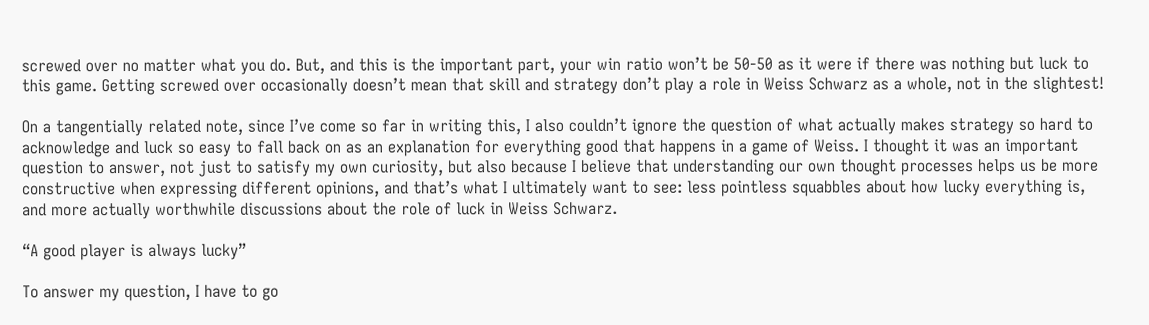screwed over no matter what you do. But, and this is the important part, your win ratio won’t be 50-50 as it were if there was nothing but luck to this game. Getting screwed over occasionally doesn’t mean that skill and strategy don’t play a role in Weiss Schwarz as a whole, not in the slightest!

On a tangentially related note, since I’ve come so far in writing this, I also couldn’t ignore the question of what actually makes strategy so hard to acknowledge and luck so easy to fall back on as an explanation for everything good that happens in a game of Weiss. I thought it was an important question to answer, not just to satisfy my own curiosity, but also because I believe that understanding our own thought processes helps us be more constructive when expressing different opinions, and that’s what I ultimately want to see: less pointless squabbles about how lucky everything is, and more actually worthwhile discussions about the role of luck in Weiss Schwarz.

“A good player is always lucky”

To answer my question, I have to go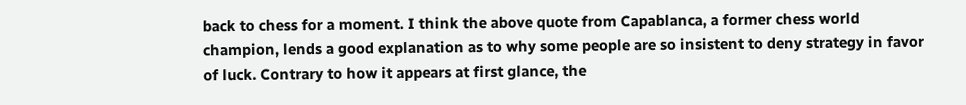back to chess for a moment. I think the above quote from Capablanca, a former chess world champion, lends a good explanation as to why some people are so insistent to deny strategy in favor of luck. Contrary to how it appears at first glance, the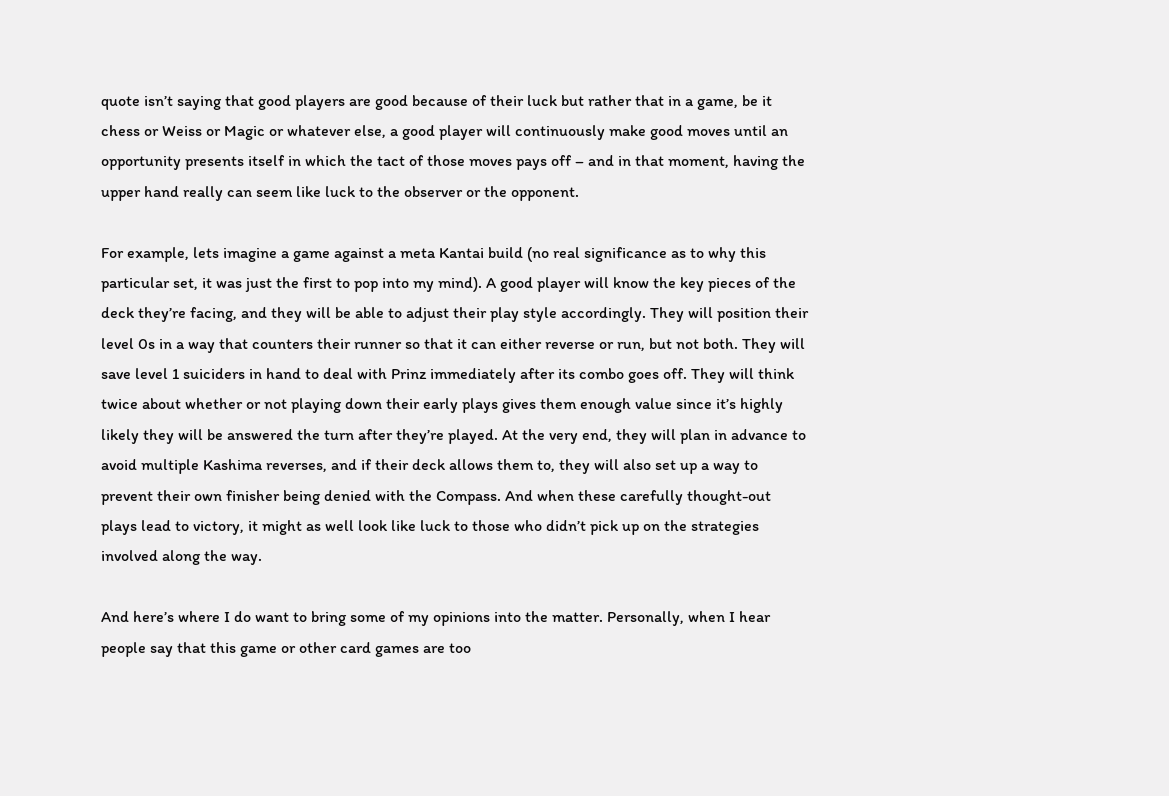quote isn’t saying that good players are good because of their luck but rather that in a game, be it chess or Weiss or Magic or whatever else, a good player will continuously make good moves until an opportunity presents itself in which the tact of those moves pays off – and in that moment, having the upper hand really can seem like luck to the observer or the opponent.

For example, lets imagine a game against a meta Kantai build (no real significance as to why this particular set, it was just the first to pop into my mind). A good player will know the key pieces of the deck they’re facing, and they will be able to adjust their play style accordingly. They will position their level 0s in a way that counters their runner so that it can either reverse or run, but not both. They will save level 1 suiciders in hand to deal with Prinz immediately after its combo goes off. They will think twice about whether or not playing down their early plays gives them enough value since it’s highly likely they will be answered the turn after they’re played. At the very end, they will plan in advance to avoid multiple Kashima reverses, and if their deck allows them to, they will also set up a way to prevent their own finisher being denied with the Compass. And when these carefully thought-out plays lead to victory, it might as well look like luck to those who didn’t pick up on the strategies involved along the way.

And here’s where I do want to bring some of my opinions into the matter. Personally, when I hear people say that this game or other card games are too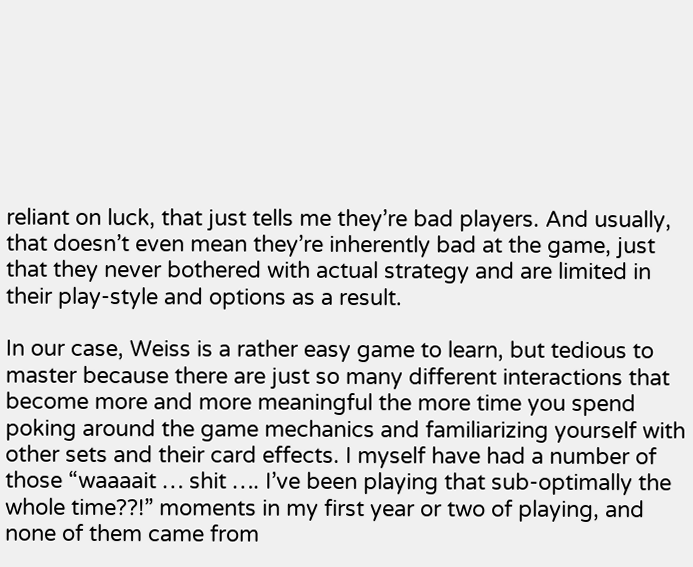reliant on luck, that just tells me they’re bad players. And usually, that doesn’t even mean they’re inherently bad at the game, just that they never bothered with actual strategy and are limited in their play-style and options as a result.

In our case, Weiss is a rather easy game to learn, but tedious to master because there are just so many different interactions that become more and more meaningful the more time you spend poking around the game mechanics and familiarizing yourself with other sets and their card effects. I myself have had a number of those “waaaait … shit …. I’ve been playing that sub-optimally the whole time??!” moments in my first year or two of playing, and none of them came from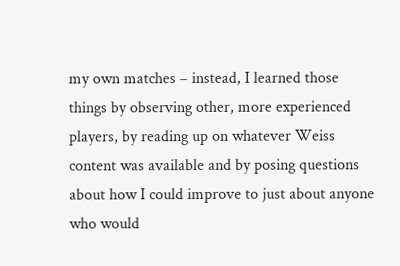my own matches – instead, I learned those things by observing other, more experienced players, by reading up on whatever Weiss content was available and by posing questions about how I could improve to just about anyone who would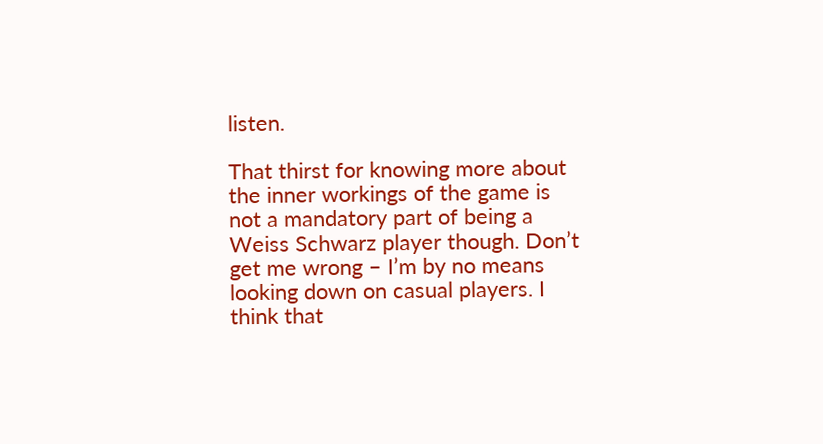listen.

That thirst for knowing more about the inner workings of the game is not a mandatory part of being a Weiss Schwarz player though. Don’t get me wrong – I’m by no means looking down on casual players. I think that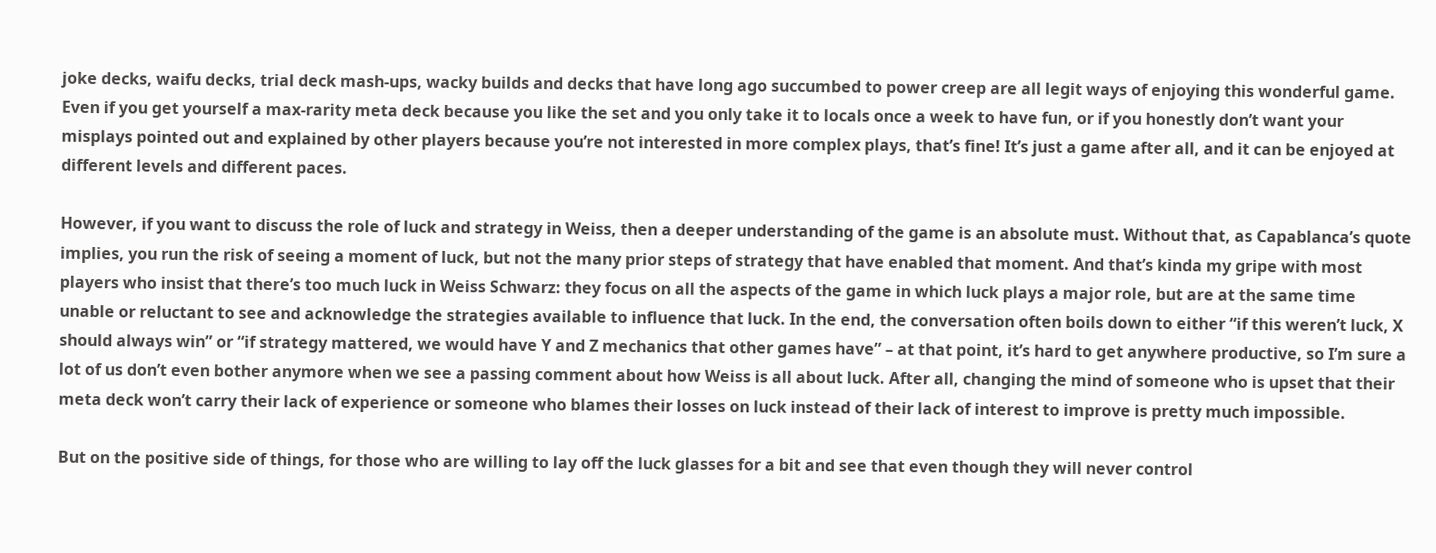joke decks, waifu decks, trial deck mash-ups, wacky builds and decks that have long ago succumbed to power creep are all legit ways of enjoying this wonderful game. Even if you get yourself a max-rarity meta deck because you like the set and you only take it to locals once a week to have fun, or if you honestly don’t want your misplays pointed out and explained by other players because you’re not interested in more complex plays, that’s fine! It’s just a game after all, and it can be enjoyed at different levels and different paces.

However, if you want to discuss the role of luck and strategy in Weiss, then a deeper understanding of the game is an absolute must. Without that, as Capablanca’s quote implies, you run the risk of seeing a moment of luck, but not the many prior steps of strategy that have enabled that moment. And that’s kinda my gripe with most players who insist that there’s too much luck in Weiss Schwarz: they focus on all the aspects of the game in which luck plays a major role, but are at the same time unable or reluctant to see and acknowledge the strategies available to influence that luck. In the end, the conversation often boils down to either “if this weren’t luck, X should always win” or “if strategy mattered, we would have Y and Z mechanics that other games have” – at that point, it’s hard to get anywhere productive, so I’m sure a lot of us don’t even bother anymore when we see a passing comment about how Weiss is all about luck. After all, changing the mind of someone who is upset that their meta deck won’t carry their lack of experience or someone who blames their losses on luck instead of their lack of interest to improve is pretty much impossible.

But on the positive side of things, for those who are willing to lay off the luck glasses for a bit and see that even though they will never control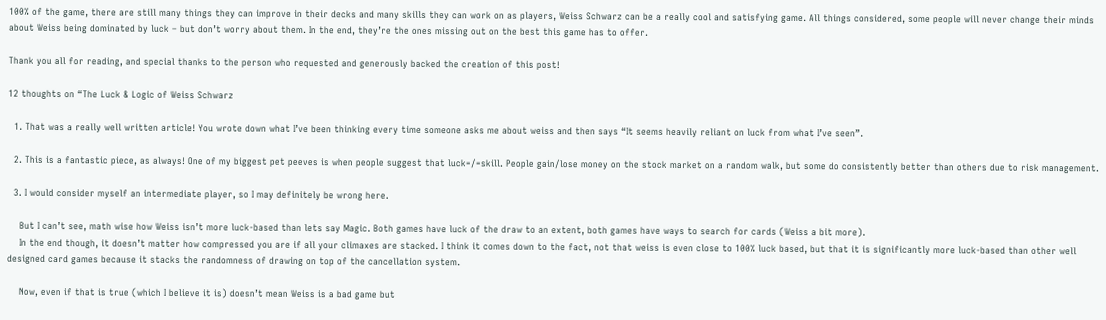100% of the game, there are still many things they can improve in their decks and many skills they can work on as players, Weiss Schwarz can be a really cool and satisfying game. All things considered, some people will never change their minds about Weiss being dominated by luck – but don’t worry about them. In the end, they’re the ones missing out on the best this game has to offer.

Thank you all for reading, and special thanks to the person who requested and generously backed the creation of this post!

12 thoughts on “The Luck & Logic of Weiss Schwarz

  1. That was a really well written article! You wrote down what I’ve been thinking every time someone asks me about weiss and then says “It seems heavily reliant on luck from what I’ve seen”.

  2. This is a fantastic piece, as always! One of my biggest pet peeves is when people suggest that luck=/=skill. People gain/lose money on the stock market on a random walk, but some do consistently better than others due to risk management.

  3. I would consider myself an intermediate player, so I may definitely be wrong here.

    But I can’t see, math wise how Weiss isn’t more luck-based than lets say Magic. Both games have luck of the draw to an extent, both games have ways to search for cards (Weiss a bit more).
    In the end though, it doesn’t matter how compressed you are if all your climaxes are stacked. I think it comes down to the fact, not that weiss is even close to 100% luck based, but that it is significantly more luck-based than other well designed card games because it stacks the randomness of drawing on top of the cancellation system.

    Now, even if that is true (which I believe it is) doesn’t mean Weiss is a bad game but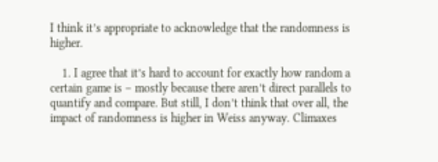I think it’s appropriate to acknowledge that the randomness is higher.

    1. I agree that it’s hard to account for exactly how random a certain game is – mostly because there aren’t direct parallels to quantify and compare. But still, I don’t think that over all, the impact of randomness is higher in Weiss anyway. Climaxes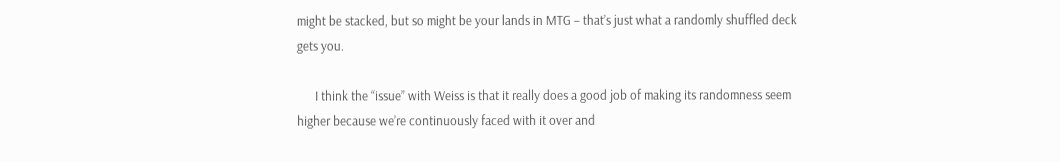might be stacked, but so might be your lands in MTG – that’s just what a randomly shuffled deck gets you.

      I think the “issue” with Weiss is that it really does a good job of making its randomness seem higher because we’re continuously faced with it over and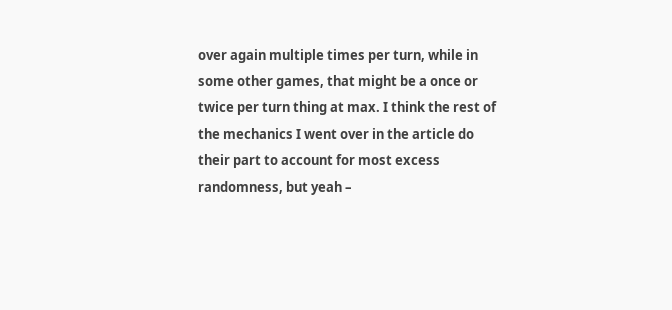over again multiple times per turn, while in some other games, that might be a once or twice per turn thing at max. I think the rest of the mechanics I went over in the article do their part to account for most excess randomness, but yeah –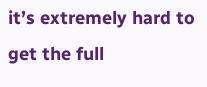it’s extremely hard to get the full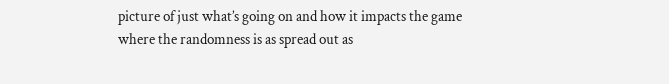picture of just what’s going on and how it impacts the game where the randomness is as spread out as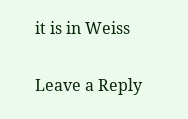it is in Weiss

Leave a Reply